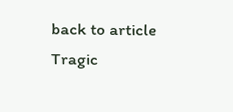back to article Tragic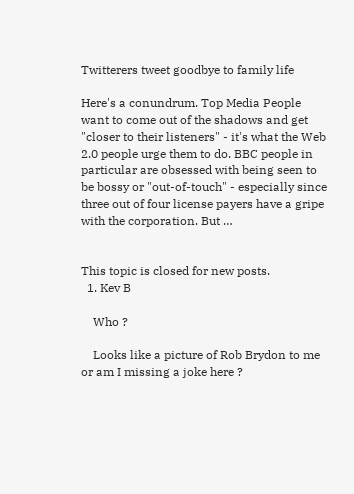Twitterers tweet goodbye to family life

Here's a conundrum. Top Media People want to come out of the shadows and get "closer to their listeners" - it's what the Web 2.0 people urge them to do. BBC people in particular are obsessed with being seen to be bossy or "out-of-touch" - especially since three out of four license payers have a gripe with the corporation. But …


This topic is closed for new posts.
  1. Kev B

    Who ?

    Looks like a picture of Rob Brydon to me or am I missing a joke here ?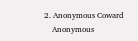2. Anonymous Coward
    Anonymous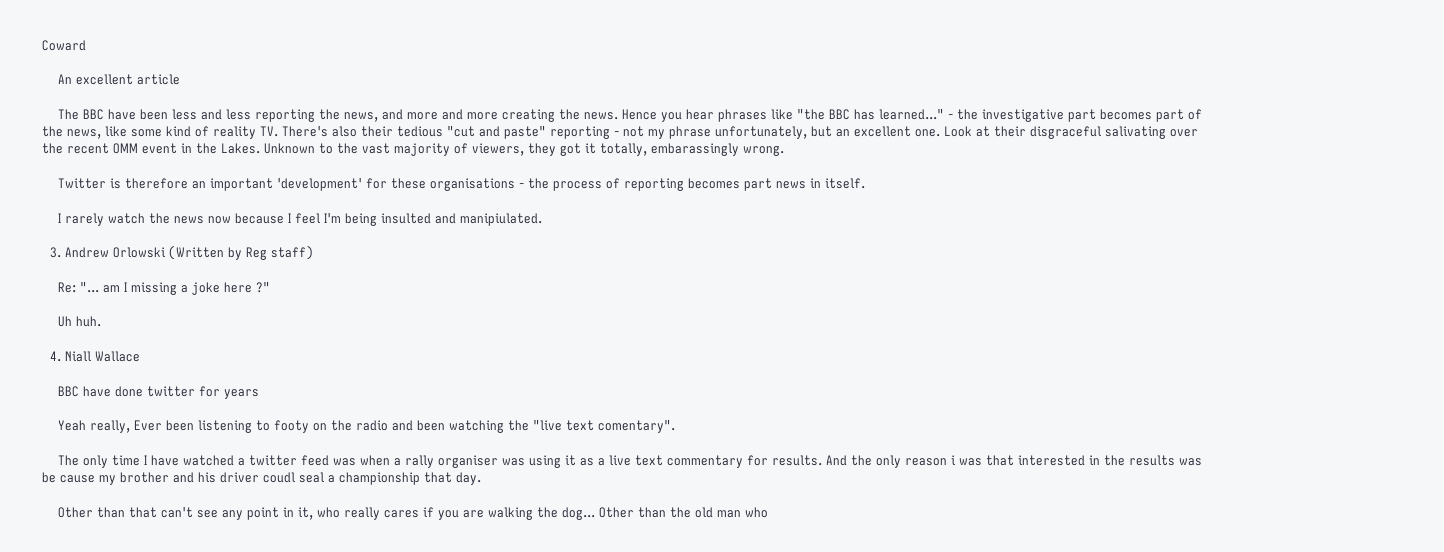Coward

    An excellent article

    The BBC have been less and less reporting the news, and more and more creating the news. Hence you hear phrases like "the BBC has learned..." - the investigative part becomes part of the news, like some kind of reality TV. There's also their tedious "cut and paste" reporting - not my phrase unfortunately, but an excellent one. Look at their disgraceful salivating over the recent OMM event in the Lakes. Unknown to the vast majority of viewers, they got it totally, embarassingly wrong.

    Twitter is therefore an important 'development' for these organisations - the process of reporting becomes part news in itself.

    I rarely watch the news now because I feel I'm being insulted and manipiulated.

  3. Andrew Orlowski (Written by Reg staff)

    Re: "... am I missing a joke here ?"

    Uh huh.

  4. Niall Wallace

    BBC have done twitter for years

    Yeah really, Ever been listening to footy on the radio and been watching the "live text comentary".

    The only time I have watched a twitter feed was when a rally organiser was using it as a live text commentary for results. And the only reason i was that interested in the results was be cause my brother and his driver coudl seal a championship that day.

    Other than that can't see any point in it, who really cares if you are walking the dog... Other than the old man who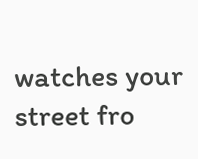watches your street fro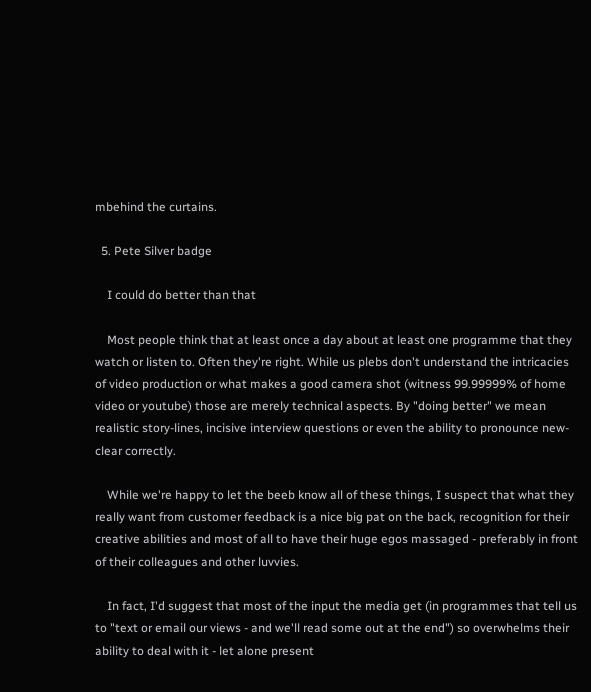mbehind the curtains.

  5. Pete Silver badge

    I could do better than that

    Most people think that at least once a day about at least one programme that they watch or listen to. Often they're right. While us plebs don't understand the intricacies of video production or what makes a good camera shot (witness 99.99999% of home video or youtube) those are merely technical aspects. By "doing better" we mean realistic story-lines, incisive interview questions or even the ability to pronounce new-clear correctly.

    While we're happy to let the beeb know all of these things, I suspect that what they really want from customer feedback is a nice big pat on the back, recognition for their creative abilities and most of all to have their huge egos massaged - preferably in front of their colleagues and other luvvies.

    In fact, I'd suggest that most of the input the media get (in programmes that tell us to "text or email our views - and we'll read some out at the end") so overwhelms their ability to deal with it - let alone present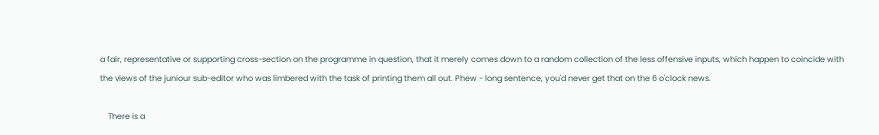a fair, representative or supporting cross-section on the programme in question, that it merely comes down to a random collection of the less offensive inputs, which happen to coincide with the views of the juniour sub-editor who was limbered with the task of printing them all out. Phew - long sentence, you'd never get that on the 6 o'clock news.

    There is a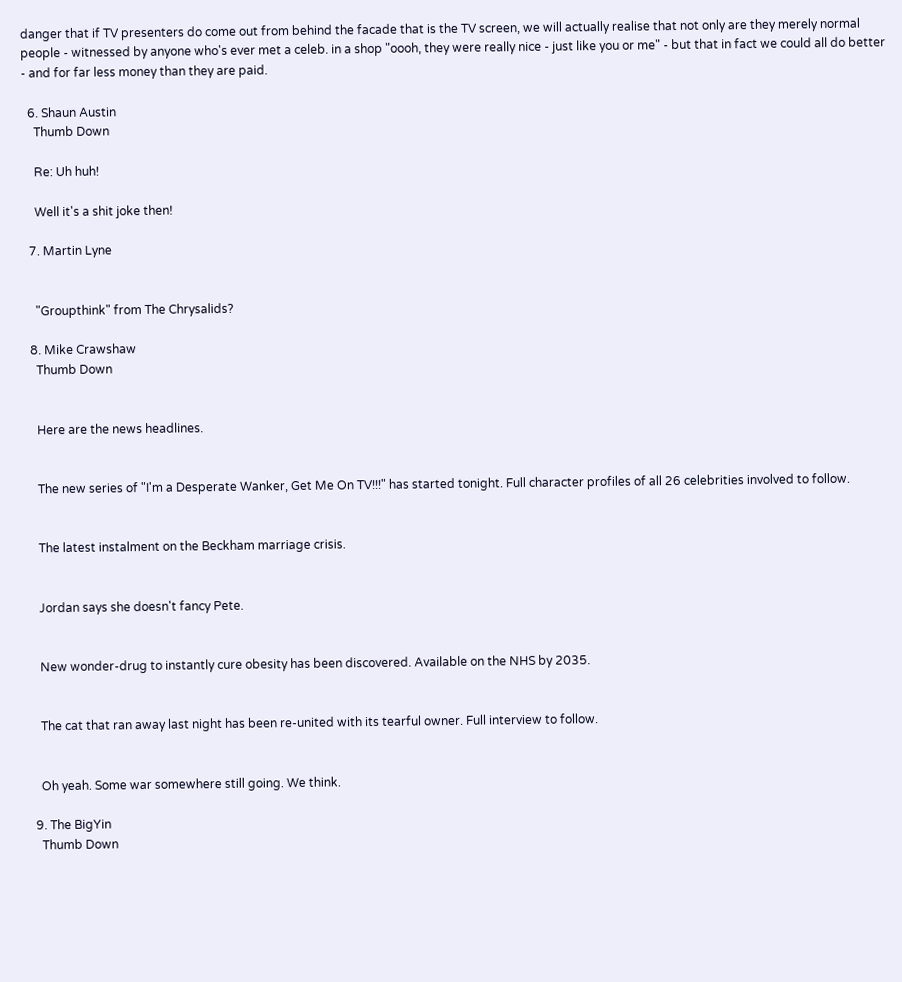danger that if TV presenters do come out from behind the facade that is the TV screen, we will actually realise that not only are they merely normal people - witnessed by anyone who's ever met a celeb. in a shop "oooh, they were really nice - just like you or me" - but that in fact we could all do better - and for far less money than they are paid.

  6. Shaun Austin
    Thumb Down

    Re: Uh huh!

    Well it's a shit joke then!

  7. Martin Lyne


    "Groupthink" from The Chrysalids?

  8. Mike Crawshaw
    Thumb Down


    Here are the news headlines.


    The new series of "I'm a Desperate Wanker, Get Me On TV!!!" has started tonight. Full character profiles of all 26 celebrities involved to follow.


    The latest instalment on the Beckham marriage crisis.


    Jordan says she doesn't fancy Pete.


    New wonder-drug to instantly cure obesity has been discovered. Available on the NHS by 2035.


    The cat that ran away last night has been re-united with its tearful owner. Full interview to follow.


    Oh yeah. Some war somewhere still going. We think.

  9. The BigYin
    Thumb Down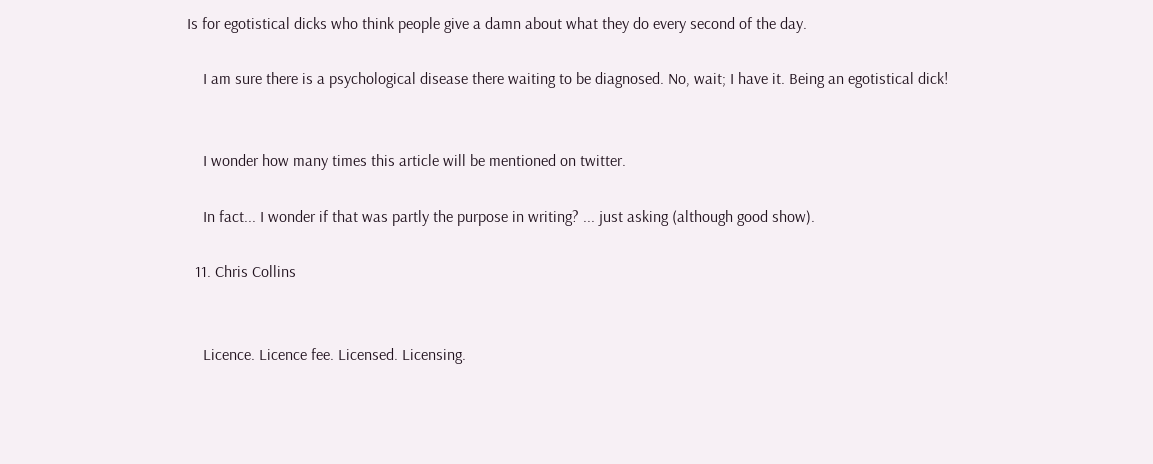Is for egotistical dicks who think people give a damn about what they do every second of the day.

    I am sure there is a psychological disease there waiting to be diagnosed. No, wait; I have it. Being an egotistical dick!


    I wonder how many times this article will be mentioned on twitter.

    In fact... I wonder if that was partly the purpose in writing? ... just asking (although good show).

  11. Chris Collins


    Licence. Licence fee. Licensed. Licensing.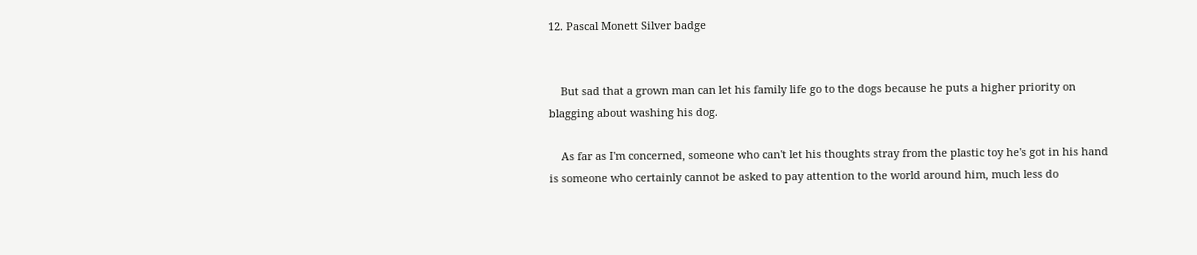12. Pascal Monett Silver badge


    But sad that a grown man can let his family life go to the dogs because he puts a higher priority on blagging about washing his dog.

    As far as I'm concerned, someone who can't let his thoughts stray from the plastic toy he's got in his hand is someone who certainly cannot be asked to pay attention to the world around him, much less do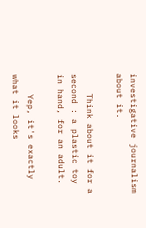investigative journalism about it.

    Think about it for a second : a plastic toy in hand, for an adult.

    Yep, it's exactly what it looks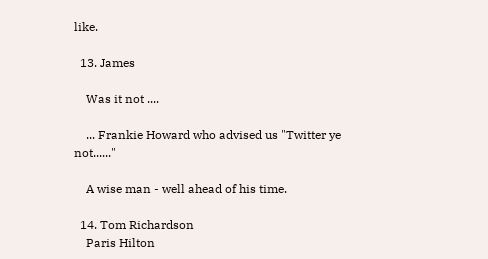like.

  13. James

    Was it not ....

    ... Frankie Howard who advised us "Twitter ye not......"

    A wise man - well ahead of his time.

  14. Tom Richardson
    Paris Hilton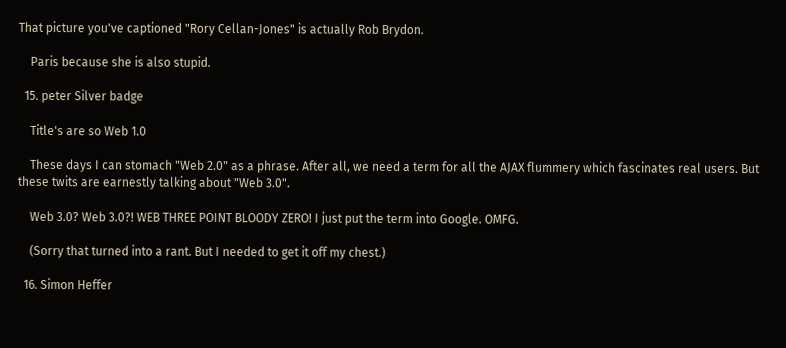That picture you've captioned "Rory Cellan-Jones" is actually Rob Brydon.

    Paris because she is also stupid.

  15. peter Silver badge

    Title's are so Web 1.0

    These days I can stomach "Web 2.0" as a phrase. After all, we need a term for all the AJAX flummery which fascinates real users. But these twits are earnestly talking about "Web 3.0".

    Web 3.0? Web 3.0?! WEB THREE POINT BLOODY ZERO! I just put the term into Google. OMFG.

    (Sorry that turned into a rant. But I needed to get it off my chest.)

  16. Simon Heffer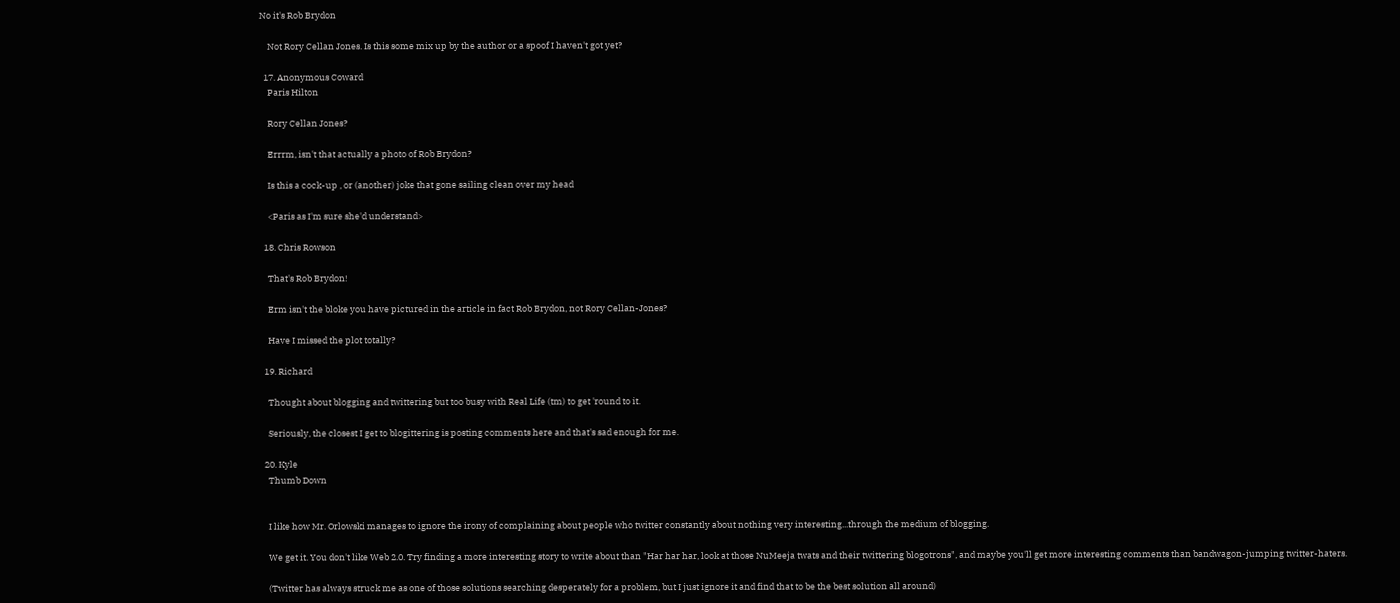No it's Rob Brydon

    Not Rory Cellan Jones. Is this some mix up by the author or a spoof I haven't got yet?

  17. Anonymous Coward
    Paris Hilton

    Rory Cellan Jones?

    Errrm, isn't that actually a photo of Rob Brydon?

    Is this a cock-up , or (another) joke that gone sailing clean over my head

    <Paris as I'm sure she'd understand>

  18. Chris Rowson

    That's Rob Brydon!

    Erm isn't the bloke you have pictured in the article in fact Rob Brydon, not Rory Cellan-Jones?

    Have I missed the plot totally?

  19. Richard

    Thought about blogging and twittering but too busy with Real Life (tm) to get 'round to it.

    Seriously, the closest I get to blogittering is posting comments here and that's sad enough for me.

  20. Kyle
    Thumb Down


    I like how Mr. Orlowski manages to ignore the irony of complaining about people who twitter constantly about nothing very interesting...through the medium of blogging.

    We get it. You don't like Web 2.0. Try finding a more interesting story to write about than "Har har har, look at those NuMeeja twats and their twittering blogotrons", and maybe you'll get more interesting comments than bandwagon-jumping twitter-haters.

    (Twitter has always struck me as one of those solutions searching desperately for a problem, but I just ignore it and find that to be the best solution all around)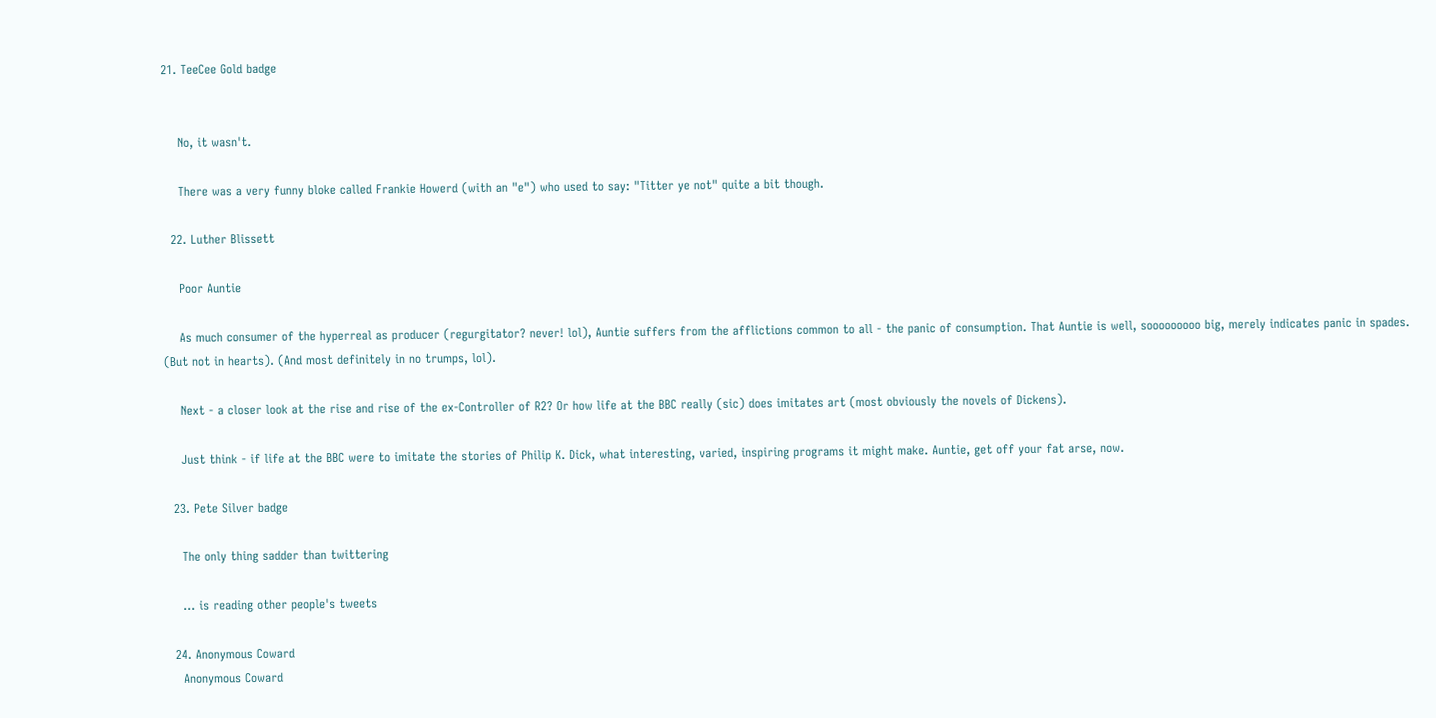21. TeeCee Gold badge


    No, it wasn't.

    There was a very funny bloke called Frankie Howerd (with an "e") who used to say: "Titter ye not" quite a bit though.

  22. Luther Blissett

    Poor Auntie

    As much consumer of the hyperreal as producer (regurgitator? never! lol), Auntie suffers from the afflictions common to all - the panic of consumption. That Auntie is well, sooooooooo big, merely indicates panic in spades. (But not in hearts). (And most definitely in no trumps, lol).

    Next - a closer look at the rise and rise of the ex-Controller of R2? Or how life at the BBC really (sic) does imitates art (most obviously the novels of Dickens).

    Just think - if life at the BBC were to imitate the stories of Philip K. Dick, what interesting, varied, inspiring programs it might make. Auntie, get off your fat arse, now.

  23. Pete Silver badge

    The only thing sadder than twittering

    ... is reading other people's tweets

  24. Anonymous Coward
    Anonymous Coward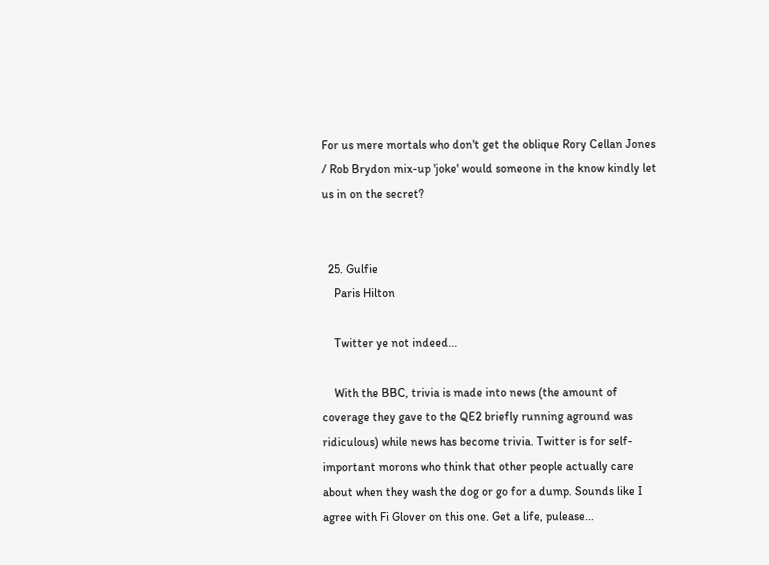For us mere mortals who don't get the oblique Rory Cellan Jones / Rob Brydon mix-up 'joke' would someone in the know kindly let us in on the secret?


  25. Gulfie
    Paris Hilton

    Twitter ye not indeed...

    With the BBC, trivia is made into news (the amount of coverage they gave to the QE2 briefly running aground was ridiculous) while news has become trivia. Twitter is for self-important morons who think that other people actually care about when they wash the dog or go for a dump. Sounds like I agree with Fi Glover on this one. Get a life, pulease...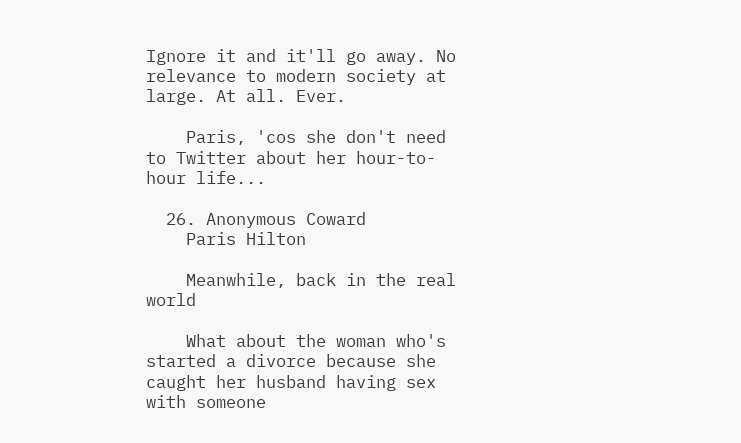Ignore it and it'll go away. No relevance to modern society at large. At all. Ever.

    Paris, 'cos she don't need to Twitter about her hour-to-hour life...

  26. Anonymous Coward
    Paris Hilton

    Meanwhile, back in the real world

    What about the woman who's started a divorce because she caught her husband having sex with someone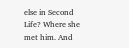else in Second Life? Where she met him. And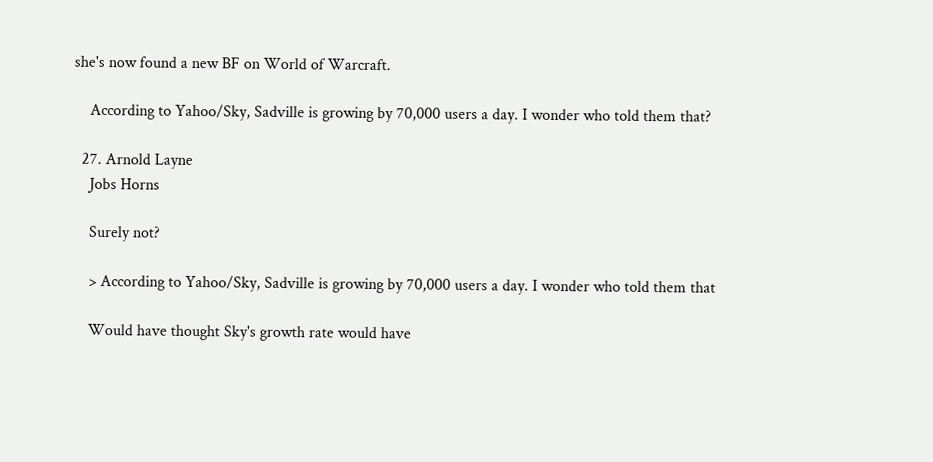she's now found a new BF on World of Warcraft.

    According to Yahoo/Sky, Sadville is growing by 70,000 users a day. I wonder who told them that?

  27. Arnold Layne
    Jobs Horns

    Surely not?

    > According to Yahoo/Sky, Sadville is growing by 70,000 users a day. I wonder who told them that

    Would have thought Sky's growth rate would have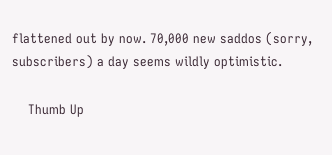flattened out by now. 70,000 new saddos (sorry, subscribers) a day seems wildly optimistic.

    Thumb Up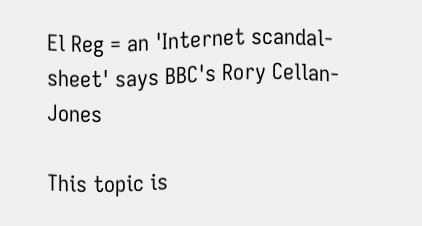El Reg = an 'Internet scandal-sheet' says BBC's Rory Cellan-Jones

This topic is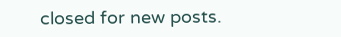closed for new posts.